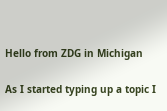Hello from ZDG in Michigan

As I started typing up a topic I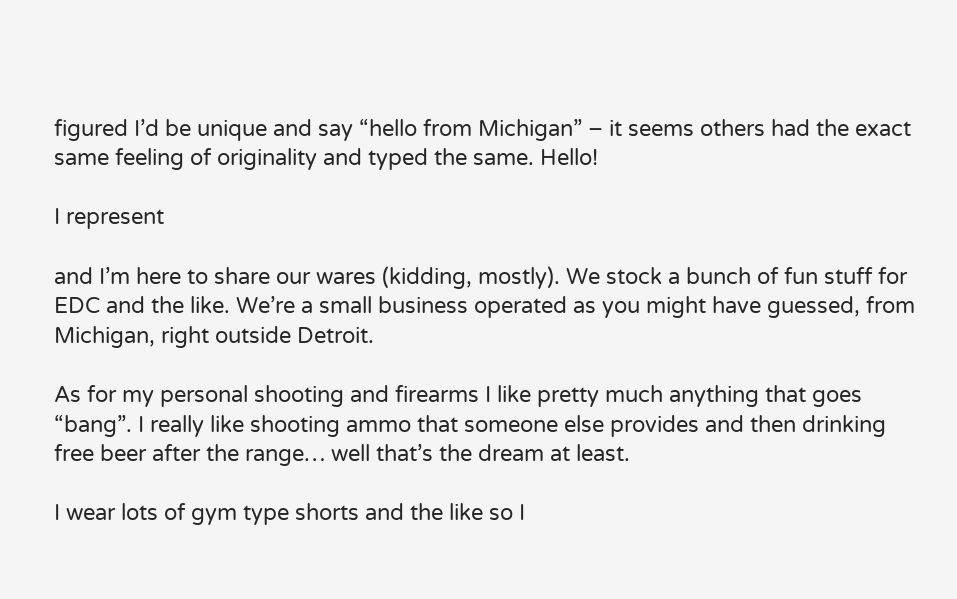figured I’d be unique and say “hello from Michigan” – it seems others had the exact same feeling of originality and typed the same. Hello!

I represent

and I’m here to share our wares (kidding, mostly). We stock a bunch of fun stuff for EDC and the like. We’re a small business operated as you might have guessed, from Michigan, right outside Detroit.

As for my personal shooting and firearms I like pretty much anything that goes “bang”. I really like shooting ammo that someone else provides and then drinking free beer after the range… well that’s the dream at least.

I wear lots of gym type shorts and the like so I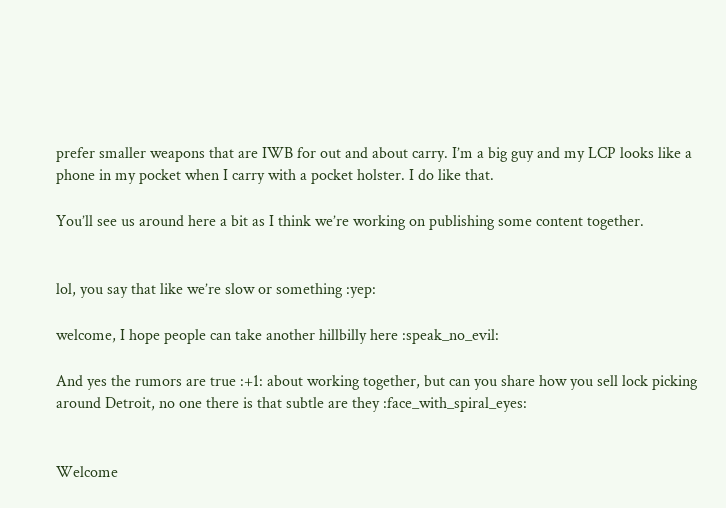prefer smaller weapons that are IWB for out and about carry. I’m a big guy and my LCP looks like a phone in my pocket when I carry with a pocket holster. I do like that.

You’ll see us around here a bit as I think we’re working on publishing some content together.


lol, you say that like we’re slow or something :yep:

welcome, I hope people can take another hillbilly here :speak_no_evil:

And yes the rumors are true :+1: about working together, but can you share how you sell lock picking around Detroit, no one there is that subtle are they :face_with_spiral_eyes:


Welcome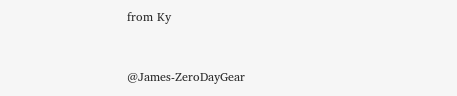from Ky



@James-ZeroDayGear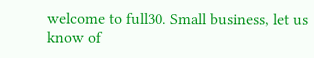welcome to full30. Small business, let us know of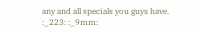any and all specials you guys have. :_223: :_9mm: